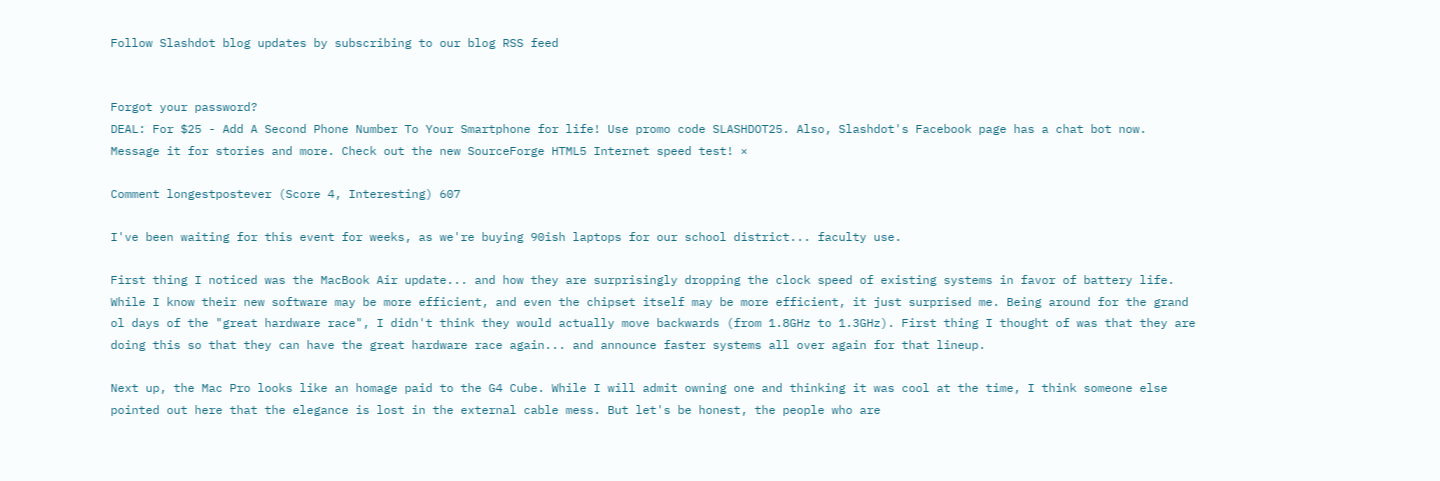Follow Slashdot blog updates by subscribing to our blog RSS feed


Forgot your password?
DEAL: For $25 - Add A Second Phone Number To Your Smartphone for life! Use promo code SLASHDOT25. Also, Slashdot's Facebook page has a chat bot now. Message it for stories and more. Check out the new SourceForge HTML5 Internet speed test! ×

Comment longestpostever (Score 4, Interesting) 607

I've been waiting for this event for weeks, as we're buying 90ish laptops for our school district... faculty use.

First thing I noticed was the MacBook Air update... and how they are surprisingly dropping the clock speed of existing systems in favor of battery life. While I know their new software may be more efficient, and even the chipset itself may be more efficient, it just surprised me. Being around for the grand ol days of the "great hardware race", I didn't think they would actually move backwards (from 1.8GHz to 1.3GHz). First thing I thought of was that they are doing this so that they can have the great hardware race again... and announce faster systems all over again for that lineup.

Next up, the Mac Pro looks like an homage paid to the G4 Cube. While I will admit owning one and thinking it was cool at the time, I think someone else pointed out here that the elegance is lost in the external cable mess. But let's be honest, the people who are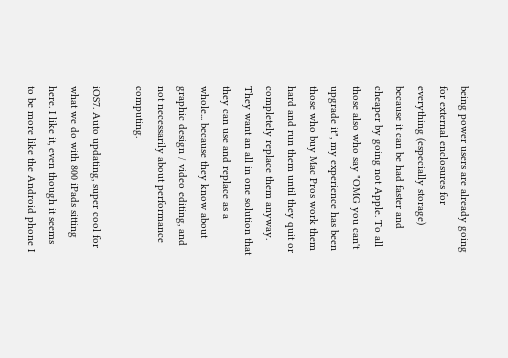being power users are already going for external enclosures for everything (especially storage) because it can be had faster and cheaper by going not Apple. To all those also who say "OMG you can't upgrade it", my experience has been those who buy Mac Pros work them hard and run them until they quit or completely replace them anyway. They want an all in one solution that they can use and replace as a whole... because they know about graphic design / video editing, and not necessarily about performance computing.

iOS7. Auto updating, super cool for what we do with 800 iPads sitting here. I like it, even though it seems to be more like the Android phone I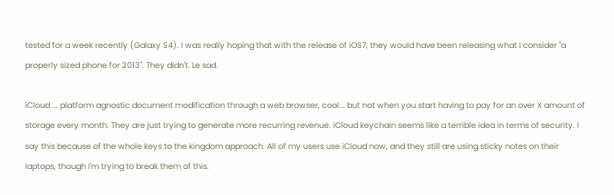tested for a week recently (Galaxy S4). I was really hoping that with the release of iOS7, they would have been releasing what I consider "a properly sized phone for 2013". They didn't. Le sad.

iCloud ... platform agnostic document modification through a web browser, cool... but not when you start having to pay for an over X amount of storage every month. They are just trying to generate more recurring revenue. iCloud keychain seems like a terrible idea in terms of security. I say this because of the whole keys to the kingdom approach. All of my users use iCloud now, and they still are using sticky notes on their laptops, though I'm trying to break them of this.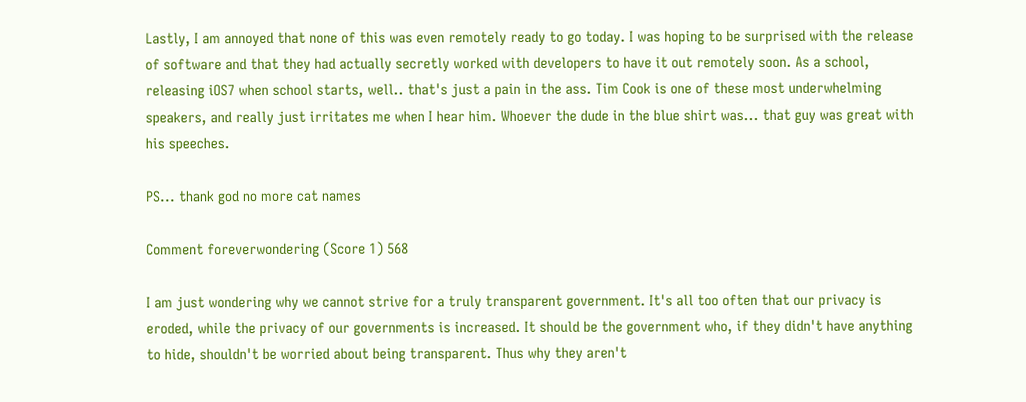Lastly, I am annoyed that none of this was even remotely ready to go today. I was hoping to be surprised with the release of software and that they had actually secretly worked with developers to have it out remotely soon. As a school, releasing iOS7 when school starts, well.. that's just a pain in the ass. Tim Cook is one of these most underwhelming speakers, and really just irritates me when I hear him. Whoever the dude in the blue shirt was... that guy was great with his speeches.

PS... thank god no more cat names

Comment foreverwondering (Score 1) 568

I am just wondering why we cannot strive for a truly transparent government. It's all too often that our privacy is eroded, while the privacy of our governments is increased. It should be the government who, if they didn't have anything to hide, shouldn't be worried about being transparent. Thus why they aren't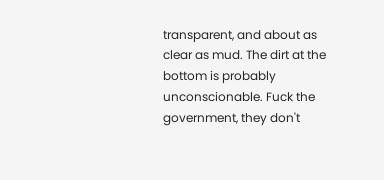transparent, and about as clear as mud. The dirt at the bottom is probably unconscionable. Fuck the government, they don't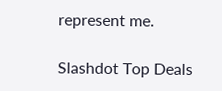represent me.

Slashdot Top Deals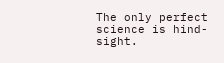The only perfect science is hind-sight.